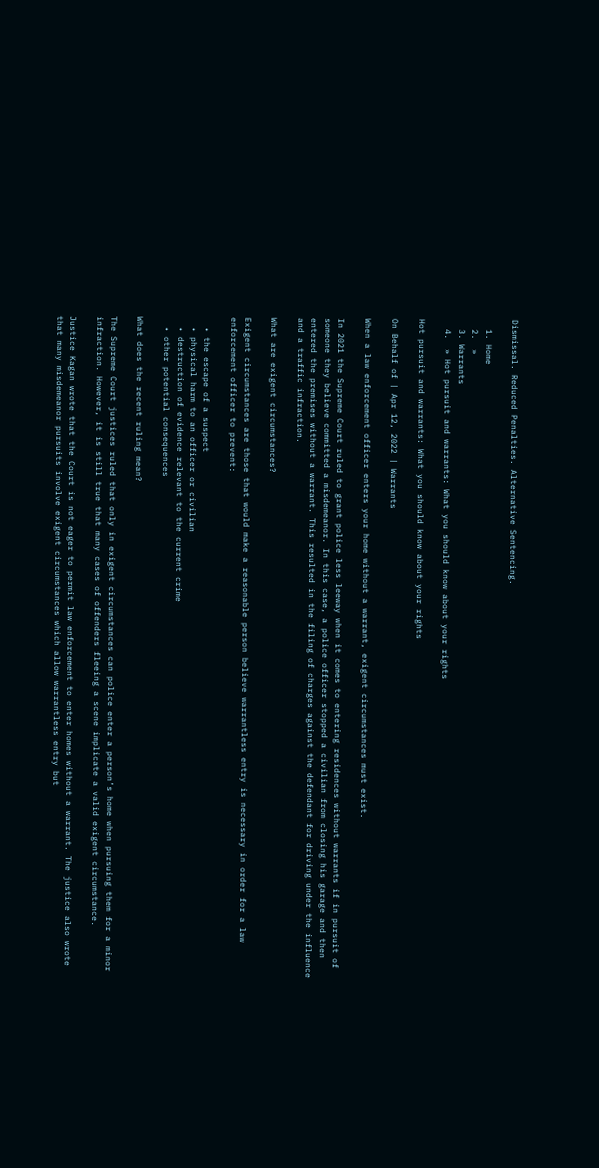Dismissal. Reduced Penalties. Alternative Sentencing.

  1. Home
  2.  »
  3. Warrants
  4.  » Hot pursuit and warrants: What you should know about your rights

Hot pursuit and warrants: What you should know about your rights

On Behalf of | Apr 12, 2022 | Warrants

When a law enforcement officer enters your home without a warrant, exigent circumstances must exist.

In 2021 the Supreme Court ruled to grant police less leeway when it comes to entering residences without warrants if in pursuit of someone they believe committed a misdemeanor. In this case, a police officer stopped a civilian from closing his garage and then entered the premises without a warrant. This resulted in the filing of charges against the defendant for driving under the influence and a traffic infraction.

What are exigent circumstances?

Exigent circumstances are those that would make a reasonable person believe warrantless entry is necessary in order for a law enforcement officer to prevent:

  • the escape of a suspect
  • physical harm to an officer or civilian
  • destruction of evidence relevant to the current crime
  • other potential consequences

What does the recent ruling mean?

The Supreme Court justices ruled that only in exigent circumstances can police enter a person’s home when pursuing them for a minor infraction. However, it is still true that many cases of offenders fleeing a scene implicate a valid exigent circumstance.

Justice Kagan wrote that the Court is not eager to permit law enforcement to enter homes without a warrant. The justice also wrote that many misdemeanor pursuits involve exigent circumstances which allow warrantless entry but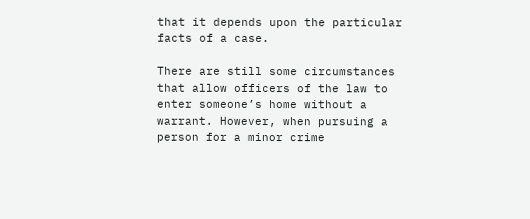that it depends upon the particular facts of a case.

There are still some circumstances that allow officers of the law to enter someone’s home without a warrant. However, when pursuing a person for a minor crime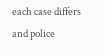each case differs and police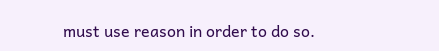must use reason in order to do so.